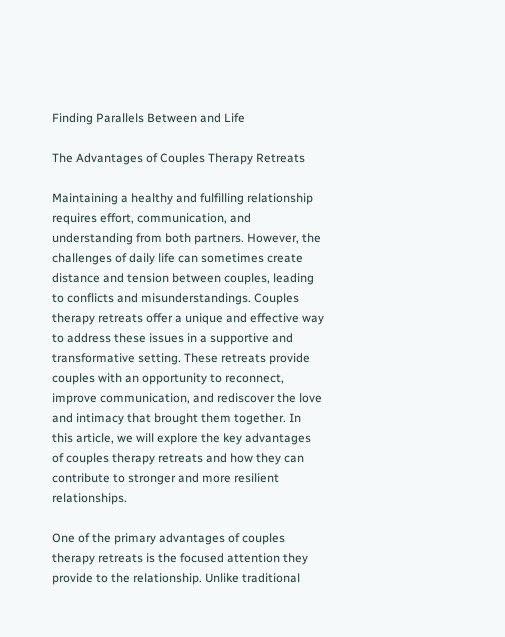Finding Parallels Between and Life

The Advantages of Couples Therapy Retreats

Maintaining a healthy and fulfilling relationship requires effort, communication, and understanding from both partners. However, the challenges of daily life can sometimes create distance and tension between couples, leading to conflicts and misunderstandings. Couples therapy retreats offer a unique and effective way to address these issues in a supportive and transformative setting. These retreats provide couples with an opportunity to reconnect, improve communication, and rediscover the love and intimacy that brought them together. In this article, we will explore the key advantages of couples therapy retreats and how they can contribute to stronger and more resilient relationships.

One of the primary advantages of couples therapy retreats is the focused attention they provide to the relationship. Unlike traditional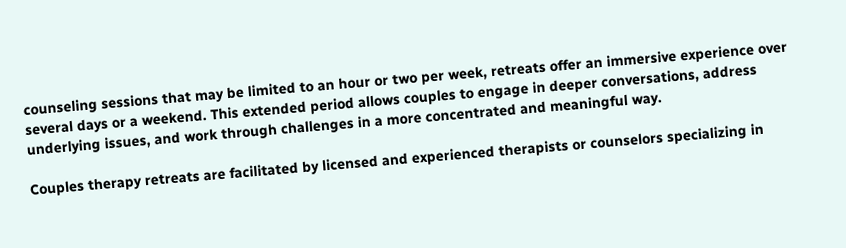counseling sessions that may be limited to an hour or two per week, retreats offer an immersive experience over several days or a weekend. This extended period allows couples to engage in deeper conversations, address underlying issues, and work through challenges in a more concentrated and meaningful way.

Couples therapy retreats are facilitated by licensed and experienced therapists or counselors specializing in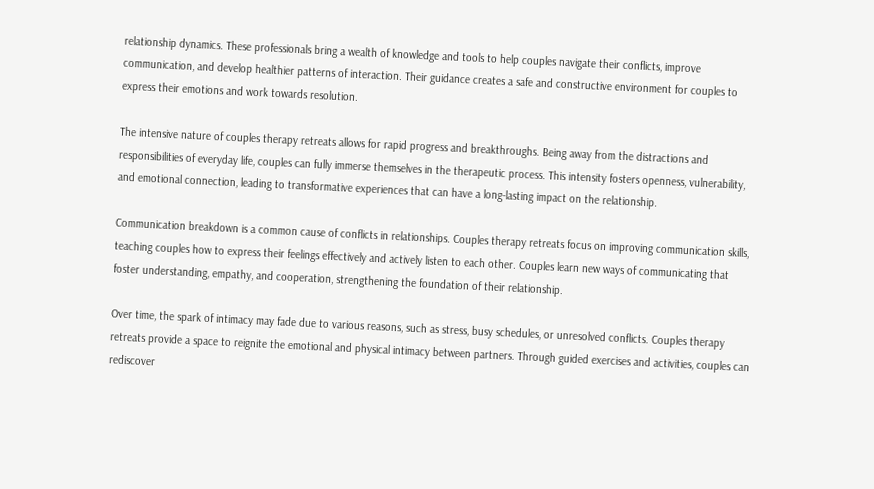relationship dynamics. These professionals bring a wealth of knowledge and tools to help couples navigate their conflicts, improve communication, and develop healthier patterns of interaction. Their guidance creates a safe and constructive environment for couples to express their emotions and work towards resolution.

The intensive nature of couples therapy retreats allows for rapid progress and breakthroughs. Being away from the distractions and responsibilities of everyday life, couples can fully immerse themselves in the therapeutic process. This intensity fosters openness, vulnerability, and emotional connection, leading to transformative experiences that can have a long-lasting impact on the relationship.

Communication breakdown is a common cause of conflicts in relationships. Couples therapy retreats focus on improving communication skills, teaching couples how to express their feelings effectively and actively listen to each other. Couples learn new ways of communicating that foster understanding, empathy, and cooperation, strengthening the foundation of their relationship.

Over time, the spark of intimacy may fade due to various reasons, such as stress, busy schedules, or unresolved conflicts. Couples therapy retreats provide a space to reignite the emotional and physical intimacy between partners. Through guided exercises and activities, couples can rediscover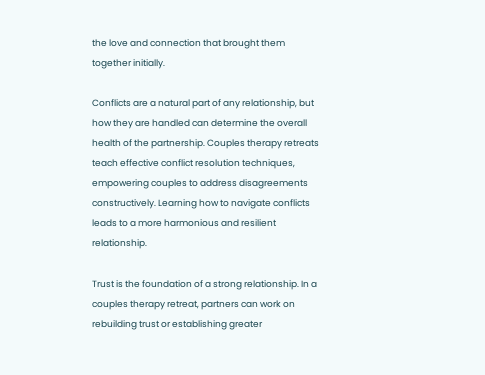the love and connection that brought them together initially.

Conflicts are a natural part of any relationship, but how they are handled can determine the overall health of the partnership. Couples therapy retreats teach effective conflict resolution techniques, empowering couples to address disagreements constructively. Learning how to navigate conflicts leads to a more harmonious and resilient relationship.

Trust is the foundation of a strong relationship. In a couples therapy retreat, partners can work on rebuilding trust or establishing greater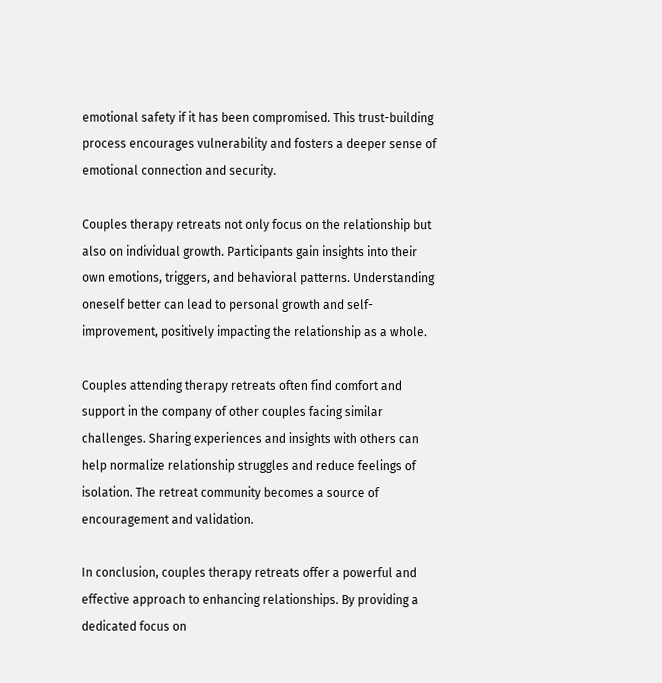emotional safety if it has been compromised. This trust-building process encourages vulnerability and fosters a deeper sense of emotional connection and security.

Couples therapy retreats not only focus on the relationship but also on individual growth. Participants gain insights into their own emotions, triggers, and behavioral patterns. Understanding oneself better can lead to personal growth and self-improvement, positively impacting the relationship as a whole.

Couples attending therapy retreats often find comfort and support in the company of other couples facing similar challenges. Sharing experiences and insights with others can help normalize relationship struggles and reduce feelings of isolation. The retreat community becomes a source of encouragement and validation.

In conclusion, couples therapy retreats offer a powerful and effective approach to enhancing relationships. By providing a dedicated focus on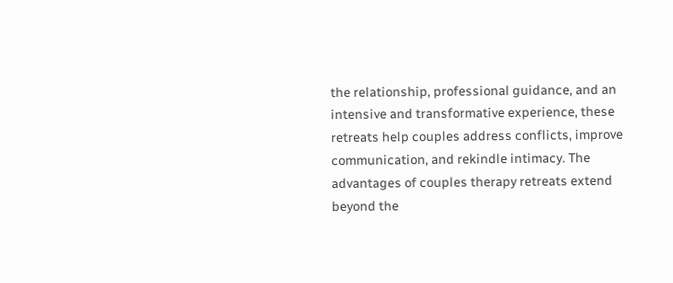the relationship, professional guidance, and an intensive and transformative experience, these retreats help couples address conflicts, improve communication, and rekindle intimacy. The advantages of couples therapy retreats extend beyond the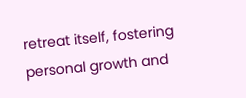retreat itself, fostering personal growth and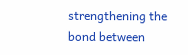strengthening the bond between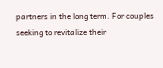partners in the long term. For couples seeking to revitalize their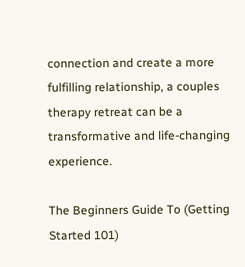connection and create a more fulfilling relationship, a couples therapy retreat can be a transformative and life-changing experience.

The Beginners Guide To (Getting Started 101)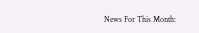News For This Month: